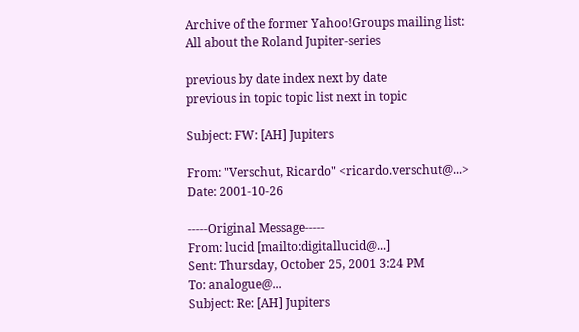Archive of the former Yahoo!Groups mailing list: All about the Roland Jupiter-series

previous by date index next by date
previous in topic topic list next in topic

Subject: FW: [AH] Jupiters

From: "Verschut, Ricardo" <ricardo.verschut@...>
Date: 2001-10-26

-----Original Message-----
From: lucid [mailto:digitallucid@...]
Sent: Thursday, October 25, 2001 3:24 PM
To: analogue@...
Subject: Re: [AH] Jupiters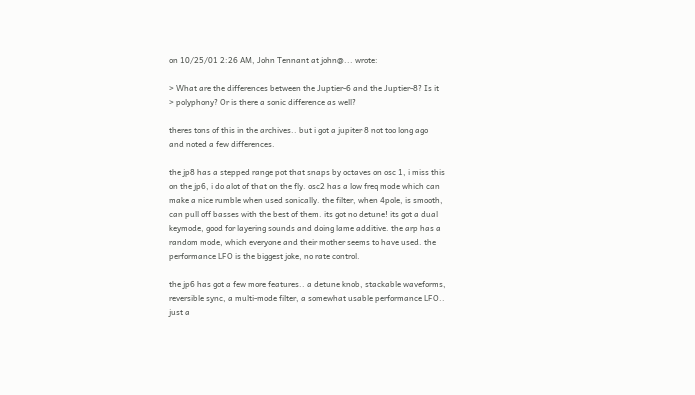on 10/25/01 2:26 AM, John Tennant at john@... wrote:

> What are the differences between the Juptier-6 and the Juptier-8? Is it
> polyphony? Or is there a sonic difference as well?

theres tons of this in the archives.. but i got a jupiter 8 not too long ago
and noted a few differences.

the jp8 has a stepped range pot that snaps by octaves on osc 1, i miss this
on the jp6, i do alot of that on the fly. osc2 has a low freq mode which can
make a nice rumble when used sonically. the filter, when 4pole, is smooth,
can pull off basses with the best of them. its got no detune! its got a dual
keymode, good for layering sounds and doing lame additive. the arp has a
random mode, which everyone and their mother seems to have used. the
performance LFO is the biggest joke, no rate control.

the jp6 has got a few more features.. a detune knob, stackable waveforms,
reversible sync, a multi-mode filter, a somewhat usable performance LFO..
just a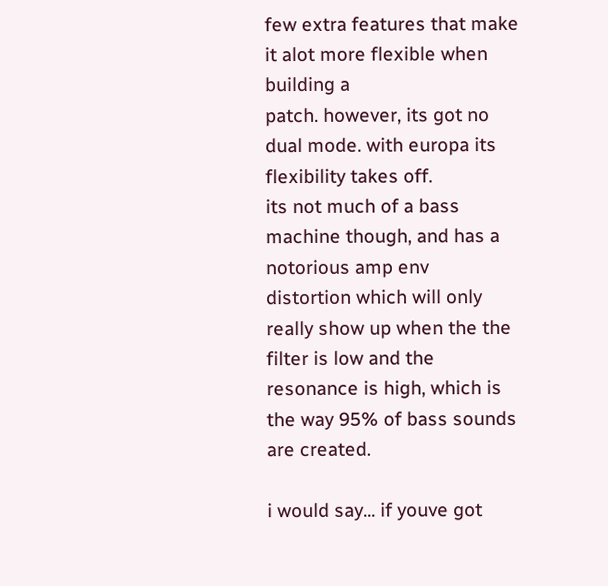few extra features that make it alot more flexible when building a
patch. however, its got no dual mode. with europa its flexibility takes off.
its not much of a bass machine though, and has a notorious amp env
distortion which will only really show up when the the filter is low and the
resonance is high, which is the way 95% of bass sounds are created.

i would say... if youve got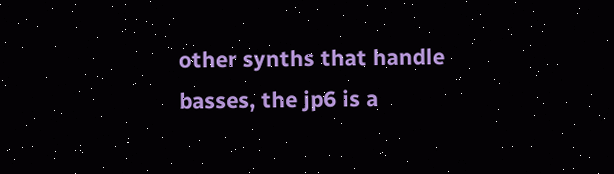other synths that handle basses, the jp6 is a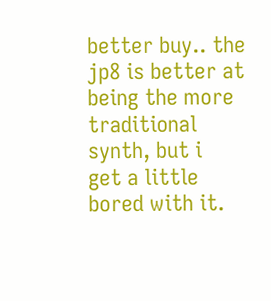better buy.. the jp8 is better at being the more traditional synth, but i
get a little bored with it.